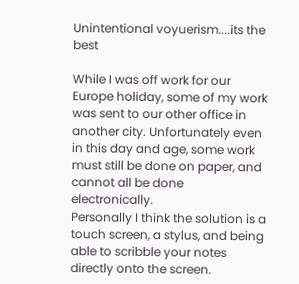Unintentional voyuerism....its the best

While I was off work for our Europe holiday, some of my work was sent to our other office in another city. Unfortunately even in this day and age, some work must still be done on paper, and cannot all be done electronically.
Personally I think the solution is a touch screen, a stylus, and being able to scribble your notes directly onto the screen.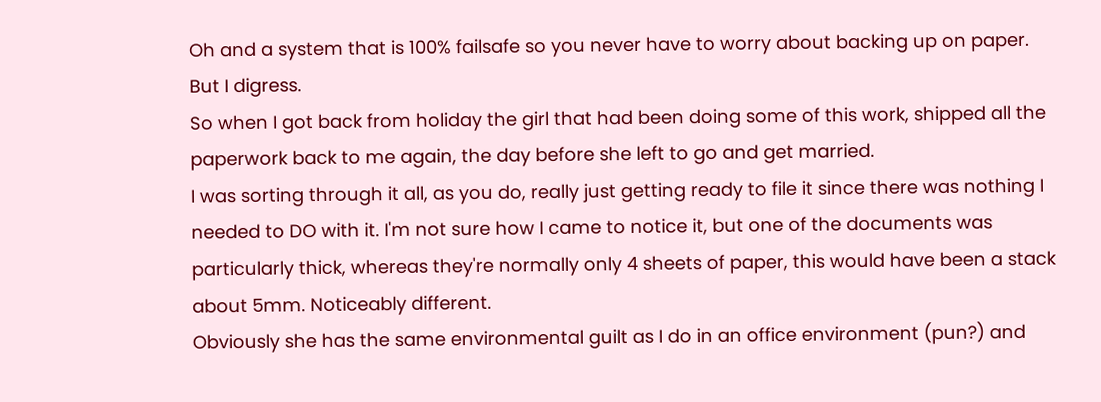Oh and a system that is 100% failsafe so you never have to worry about backing up on paper.
But I digress.
So when I got back from holiday the girl that had been doing some of this work, shipped all the paperwork back to me again, the day before she left to go and get married.
I was sorting through it all, as you do, really just getting ready to file it since there was nothing I needed to DO with it. I'm not sure how I came to notice it, but one of the documents was particularly thick, whereas they're normally only 4 sheets of paper, this would have been a stack about 5mm. Noticeably different.
Obviously she has the same environmental guilt as I do in an office environment (pun?) and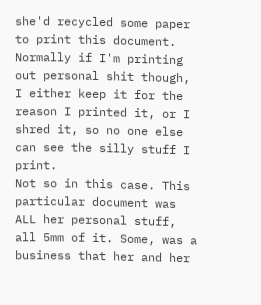she'd recycled some paper to print this document.
Normally if I'm printing out personal shit though, I either keep it for the reason I printed it, or I shred it, so no one else can see the silly stuff I print.
Not so in this case. This particular document was ALL her personal stuff, all 5mm of it. Some, was a business that her and her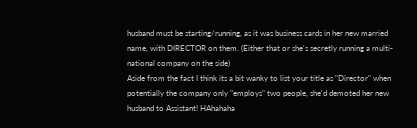husband must be starting/running, as it was business cards in her new married name, with DIRECTOR on them. (Either that or she's secretly running a multi-national company on the side)
Aside from the fact I think its a bit wanky to list your title as "Director" when potentially the company only "employs" two people, she'd demoted her new husband to Assistant! HAhahaha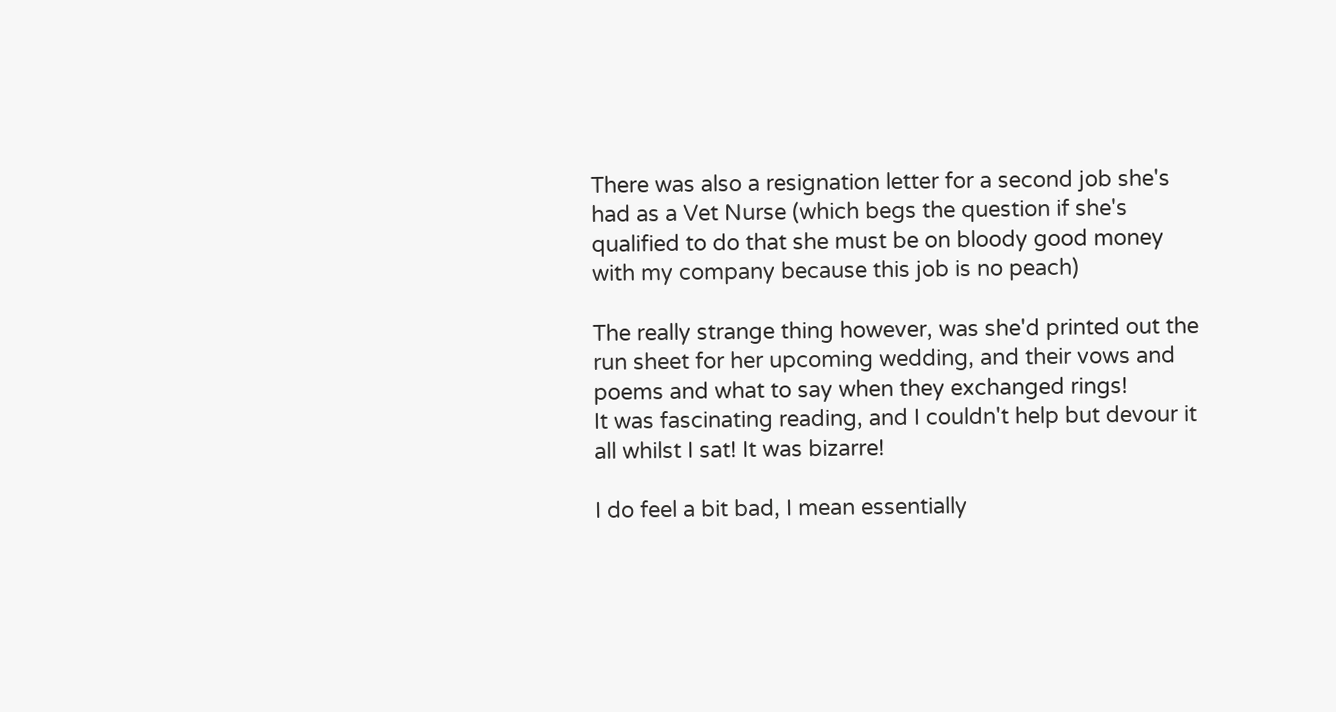There was also a resignation letter for a second job she's had as a Vet Nurse (which begs the question if she's qualified to do that she must be on bloody good money with my company because this job is no peach)

The really strange thing however, was she'd printed out the run sheet for her upcoming wedding, and their vows and poems and what to say when they exchanged rings!
It was fascinating reading, and I couldn't help but devour it all whilst I sat! It was bizarre!

I do feel a bit bad, I mean essentially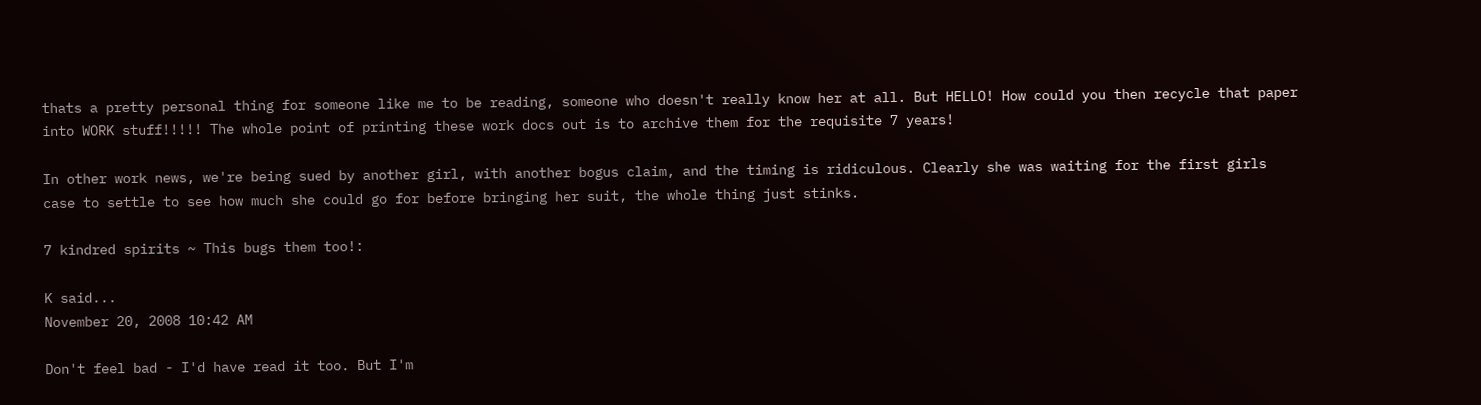thats a pretty personal thing for someone like me to be reading, someone who doesn't really know her at all. But HELLO! How could you then recycle that paper into WORK stuff!!!!! The whole point of printing these work docs out is to archive them for the requisite 7 years!

In other work news, we're being sued by another girl, with another bogus claim, and the timing is ridiculous. Clearly she was waiting for the first girls case to settle to see how much she could go for before bringing her suit, the whole thing just stinks.

7 kindred spirits ~ This bugs them too!:

K said...
November 20, 2008 10:42 AM

Don't feel bad - I'd have read it too. But I'm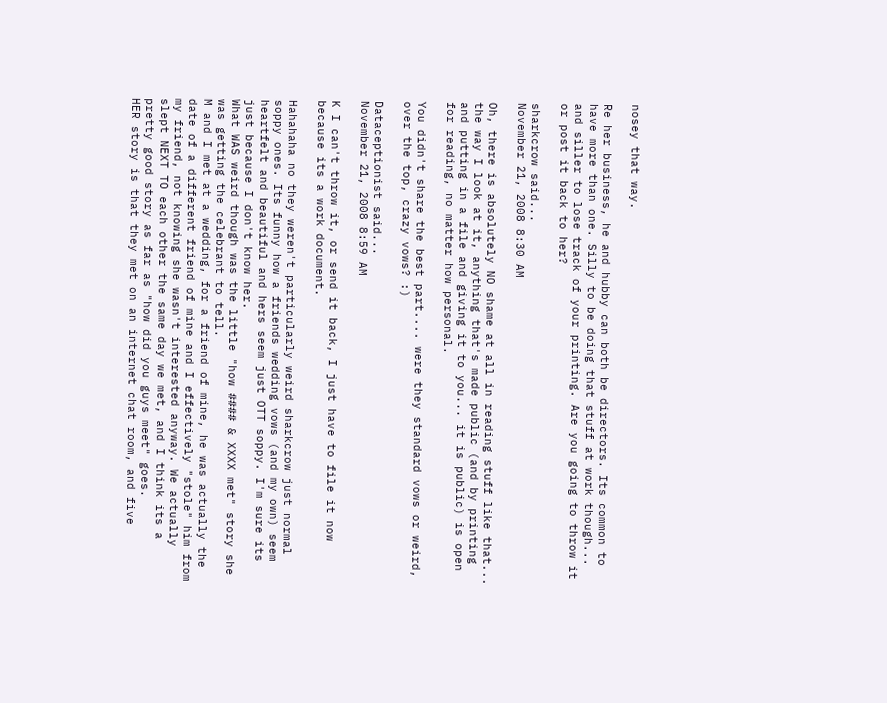nosey that way.

Re her business, he and hubby can both be directors. Its common to have more than one. Silly to be doing that stuff at work though... and siller to lose track of your printing. Are you going to throw it or post it back to her?

sharkcrow said...
November 21, 2008 8:30 AM

Oh, there is absolutely NO shame at all in reading stuff like that... the way I look at it, anything that's made public (and by printing and putting in a file and giving it to you... it is public) is open for reading, no matter how personal.

You didn't share the best part.... were they standard vows or weird, over the top, crazy vows? :)

Dataceptionist said...
November 21, 2008 8:59 AM

K I can't throw it, or send it back, I just have to file it now because its a work document.

Hahahaha no they weren't particularly weird sharkcrow just normal soppy ones. Its funny how a friends wedding vows (and my own) seem heartfelt and beautiful and hers seem just OTT soppy. I'm sure its just because I don't know her.
What WAS weird though was the little "how #### & XXXX met" story she was getting the celebrant to tell.
M and I met at a wedding, for a friend of mine, he was actually the date of a different friend of mine and I effectively "stole" him from my friend, not knowing she wasn't interested anyway. We actually slept NEXT TO each other the same day we met, and I think its a pretty good story as far as "how did you guys meet" goes.
HER story is that they met on an internet chat room, and five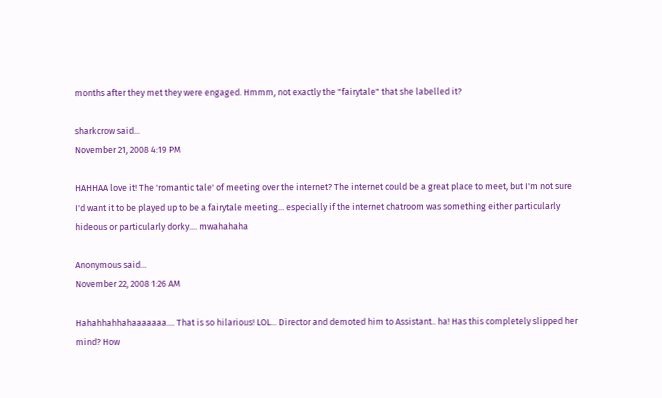months after they met they were engaged. Hmmm, not exactly the "fairytale" that she labelled it?

sharkcrow said...
November 21, 2008 4:19 PM

HAHHAA love it! The 'romantic tale' of meeting over the internet? The internet could be a great place to meet, but I'm not sure I'd want it to be played up to be a fairytale meeting... especially if the internet chatroom was something either particularly hideous or particularly dorky.... mwahahaha

Anonymous said...
November 22, 2008 1:26 AM

Hahahhahhahaaaaaaa.... That is so hilarious! LOL... Director and demoted him to Assistant.. ha! Has this completely slipped her mind? How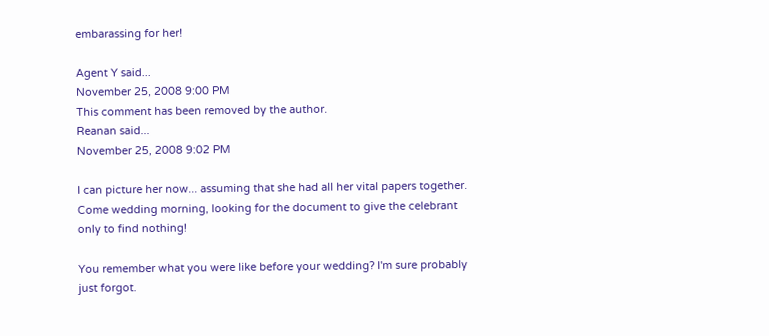embarassing for her!

Agent Y said...
November 25, 2008 9:00 PM
This comment has been removed by the author.
Reanan said...
November 25, 2008 9:02 PM

I can picture her now... assuming that she had all her vital papers together.
Come wedding morning, looking for the document to give the celebrant only to find nothing!

You remember what you were like before your wedding? I'm sure probably just forgot.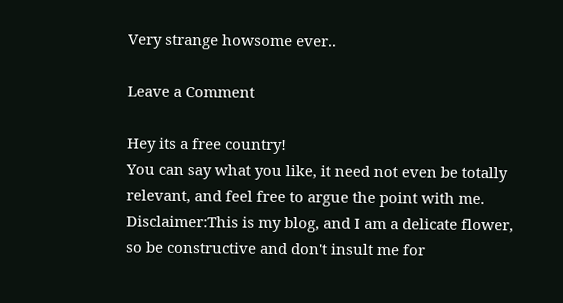Very strange howsome ever..

Leave a Comment

Hey its a free country!
You can say what you like, it need not even be totally relevant, and feel free to argue the point with me.
Disclaimer:This is my blog, and I am a delicate flower, so be constructive and don't insult me for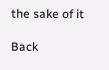the sake of it

Back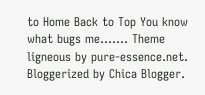to Home Back to Top You know what bugs me....... Theme ligneous by pure-essence.net. Bloggerized by Chica Blogger.